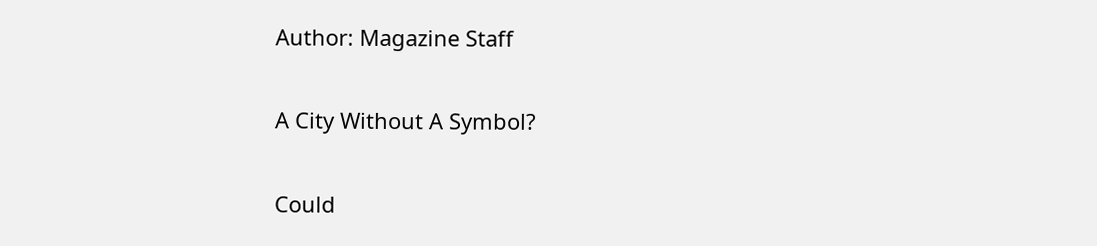Author: Magazine Staff

A City Without A Symbol?

Could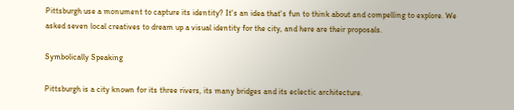Pittsburgh use a monument to capture its identity? It's an idea that's fun to think about and compelling to explore. We asked seven local creatives to dream up a visual identity for the city, and here are their proposals.

Symbolically Speaking

Pittsburgh is a city known for its three rivers, its many bridges and its eclectic architecture.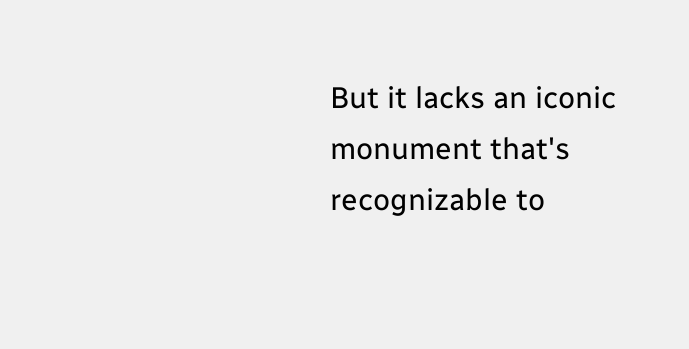But it lacks an iconic monument that's recognizable to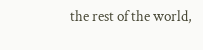the rest of the world,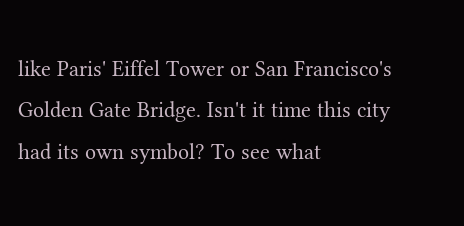like Paris' Eiffel Tower or San Francisco's Golden Gate Bridge. Isn't it time this city had its own symbol? To see what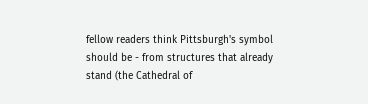fellow readers think Pittsburgh's symbol should be - from structures that already stand (the Cathedral of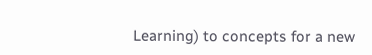Learning) to concepts for a new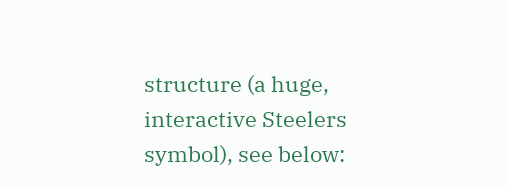structure (a huge, interactive Steelers symbol), see below: